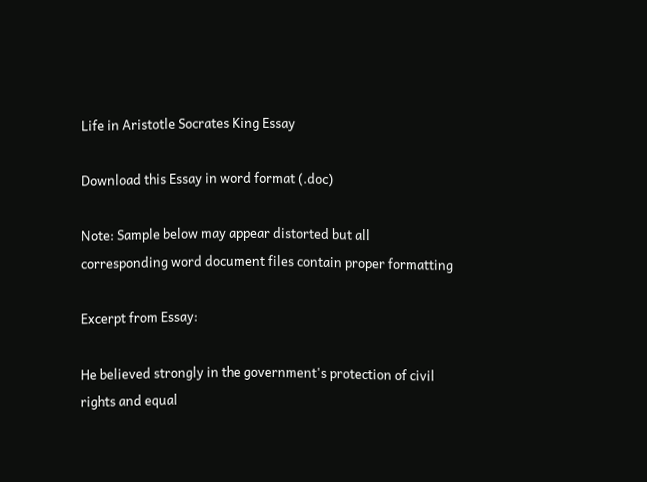Life in Aristotle Socrates King Essay

Download this Essay in word format (.doc)

Note: Sample below may appear distorted but all corresponding word document files contain proper formatting

Excerpt from Essay:

He believed strongly in the government's protection of civil rights and equal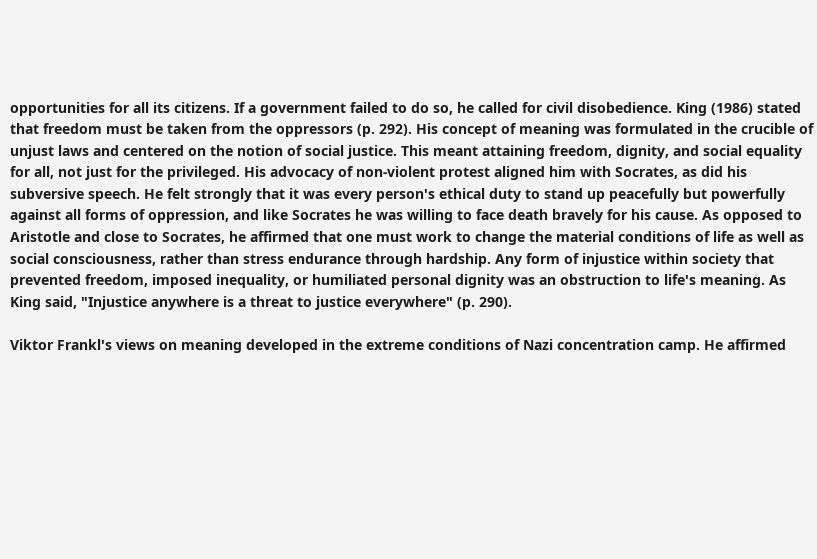opportunities for all its citizens. If a government failed to do so, he called for civil disobedience. King (1986) stated that freedom must be taken from the oppressors (p. 292). His concept of meaning was formulated in the crucible of unjust laws and centered on the notion of social justice. This meant attaining freedom, dignity, and social equality for all, not just for the privileged. His advocacy of non-violent protest aligned him with Socrates, as did his subversive speech. He felt strongly that it was every person's ethical duty to stand up peacefully but powerfully against all forms of oppression, and like Socrates he was willing to face death bravely for his cause. As opposed to Aristotle and close to Socrates, he affirmed that one must work to change the material conditions of life as well as social consciousness, rather than stress endurance through hardship. Any form of injustice within society that prevented freedom, imposed inequality, or humiliated personal dignity was an obstruction to life's meaning. As King said, "Injustice anywhere is a threat to justice everywhere" (p. 290).

Viktor Frankl's views on meaning developed in the extreme conditions of Nazi concentration camp. He affirmed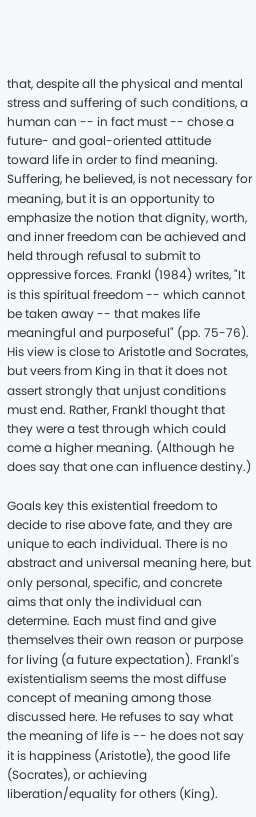that, despite all the physical and mental stress and suffering of such conditions, a human can -- in fact must -- chose a future- and goal-oriented attitude toward life in order to find meaning. Suffering, he believed, is not necessary for meaning, but it is an opportunity to emphasize the notion that dignity, worth, and inner freedom can be achieved and held through refusal to submit to oppressive forces. Frankl (1984) writes, "It is this spiritual freedom -- which cannot be taken away -- that makes life meaningful and purposeful" (pp. 75-76). His view is close to Aristotle and Socrates, but veers from King in that it does not assert strongly that unjust conditions must end. Rather, Frankl thought that they were a test through which could come a higher meaning. (Although he does say that one can influence destiny.)

Goals key this existential freedom to decide to rise above fate, and they are unique to each individual. There is no abstract and universal meaning here, but only personal, specific, and concrete aims that only the individual can determine. Each must find and give themselves their own reason or purpose for living (a future expectation). Frankl's existentialism seems the most diffuse concept of meaning among those discussed here. He refuses to say what the meaning of life is -- he does not say it is happiness (Aristotle), the good life (Socrates), or achieving liberation/equality for others (King).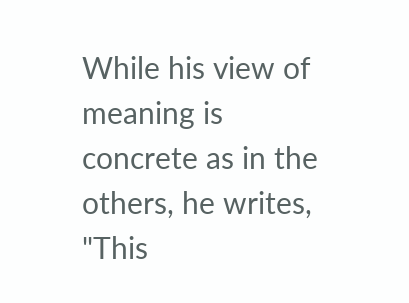While his view of meaning is concrete as in the others, he writes, "This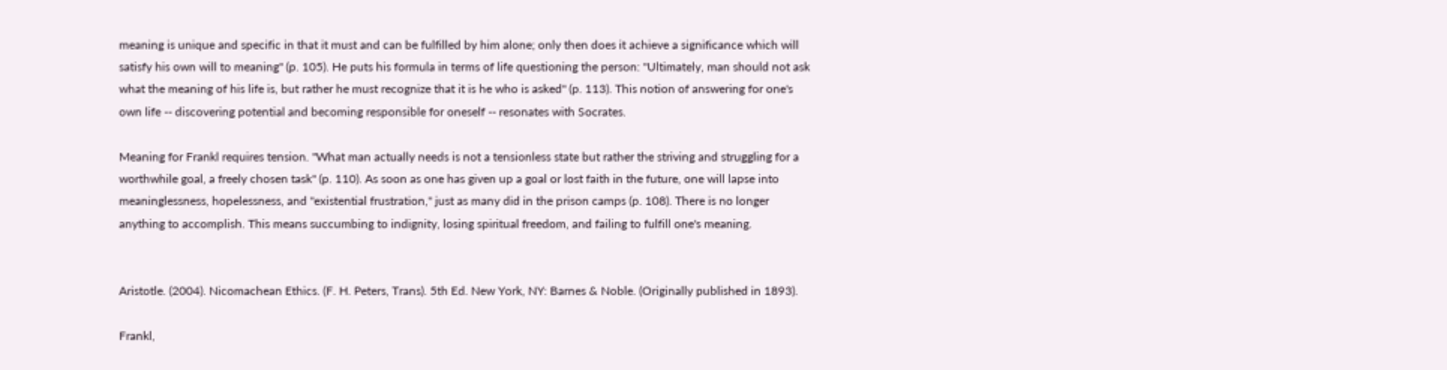meaning is unique and specific in that it must and can be fulfilled by him alone; only then does it achieve a significance which will satisfy his own will to meaning" (p. 105). He puts his formula in terms of life questioning the person: "Ultimately, man should not ask what the meaning of his life is, but rather he must recognize that it is he who is asked" (p. 113). This notion of answering for one's own life -- discovering potential and becoming responsible for oneself -- resonates with Socrates.

Meaning for Frankl requires tension. "What man actually needs is not a tensionless state but rather the striving and struggling for a worthwhile goal, a freely chosen task" (p. 110). As soon as one has given up a goal or lost faith in the future, one will lapse into meaninglessness, hopelessness, and "existential frustration," just as many did in the prison camps (p. 108). There is no longer anything to accomplish. This means succumbing to indignity, losing spiritual freedom, and failing to fulfill one's meaning.


Aristotle. (2004). Nicomachean Ethics. (F. H. Peters, Trans). 5th Ed. New York, NY: Barnes & Noble. (Originally published in 1893).

Frankl,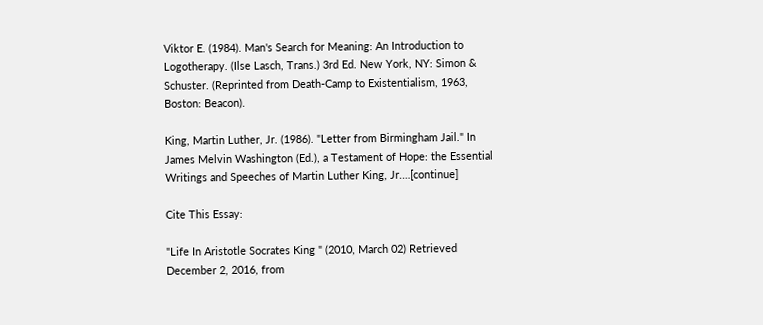Viktor E. (1984). Man's Search for Meaning: An Introduction to Logotherapy. (Ilse Lasch, Trans.) 3rd Ed. New York, NY: Simon & Schuster. (Reprinted from Death-Camp to Existentialism, 1963, Boston: Beacon).

King, Martin Luther, Jr. (1986). "Letter from Birmingham Jail." In James Melvin Washington (Ed.), a Testament of Hope: the Essential Writings and Speeches of Martin Luther King, Jr.…[continue]

Cite This Essay:

"Life In Aristotle Socrates King " (2010, March 02) Retrieved December 2, 2016, from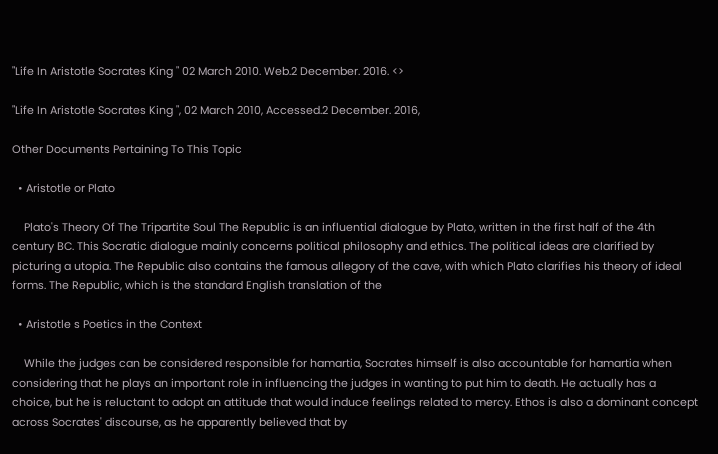"Life In Aristotle Socrates King " 02 March 2010. Web.2 December. 2016. <>

"Life In Aristotle Socrates King ", 02 March 2010, Accessed.2 December. 2016,

Other Documents Pertaining To This Topic

  • Aristotle or Plato

    Plato's Theory Of The Tripartite Soul The Republic is an influential dialogue by Plato, written in the first half of the 4th century BC. This Socratic dialogue mainly concerns political philosophy and ethics. The political ideas are clarified by picturing a utopia. The Republic also contains the famous allegory of the cave, with which Plato clarifies his theory of ideal forms. The Republic, which is the standard English translation of the

  • Aristotle s Poetics in the Context

    While the judges can be considered responsible for hamartia, Socrates himself is also accountable for hamartia when considering that he plays an important role in influencing the judges in wanting to put him to death. He actually has a choice, but he is reluctant to adopt an attitude that would induce feelings related to mercy. Ethos is also a dominant concept across Socrates' discourse, as he apparently believed that by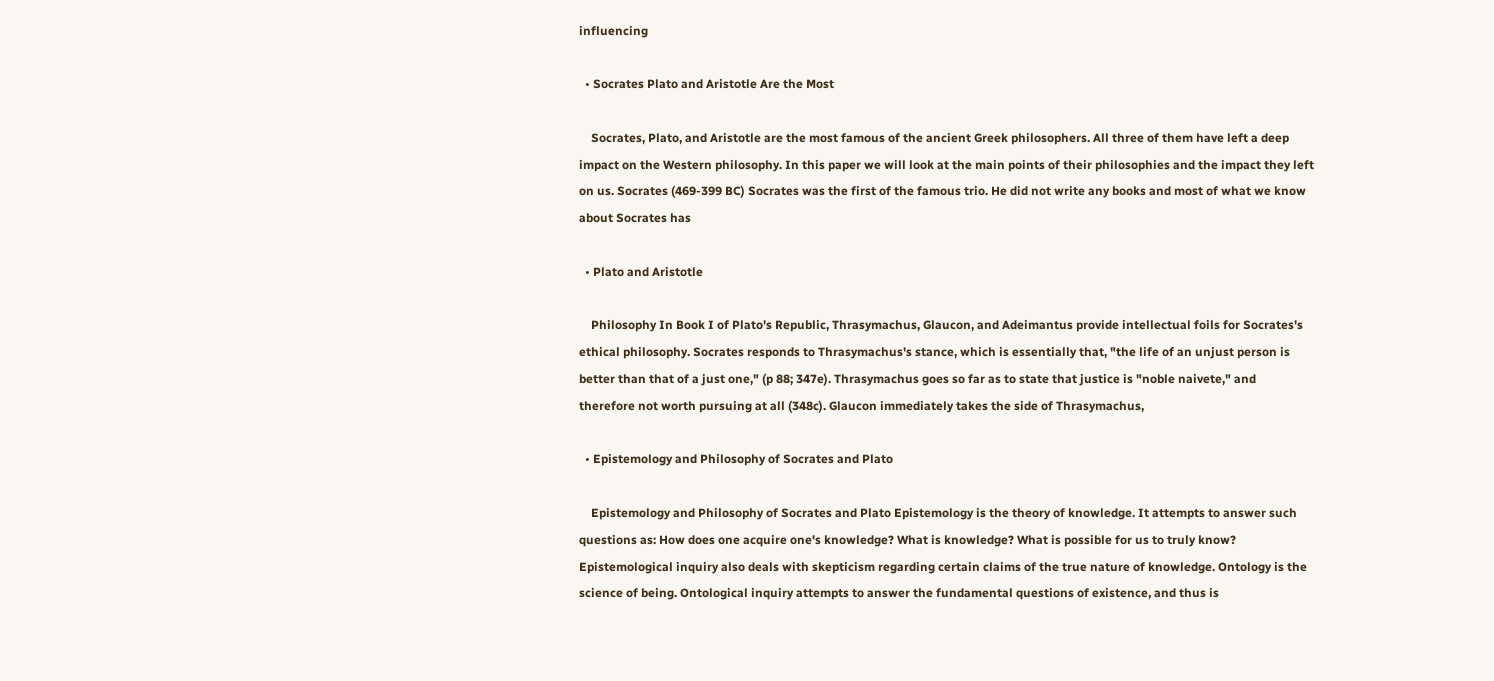influencing

  • Socrates Plato and Aristotle Are the Most

    Socrates, Plato, and Aristotle are the most famous of the ancient Greek philosophers. All three of them have left a deep impact on the Western philosophy. In this paper we will look at the main points of their philosophies and the impact they left on us. Socrates (469-399 BC) Socrates was the first of the famous trio. He did not write any books and most of what we know about Socrates has

  • Plato and Aristotle

    Philosophy In Book I of Plato's Republic, Thrasymachus, Glaucon, and Adeimantus provide intellectual foils for Socrates's ethical philosophy. Socrates responds to Thrasymachus's stance, which is essentially that, "the life of an unjust person is better than that of a just one," (p 88; 347e). Thrasymachus goes so far as to state that justice is "noble naivete," and therefore not worth pursuing at all (348c). Glaucon immediately takes the side of Thrasymachus,

  • Epistemology and Philosophy of Socrates and Plato

    Epistemology and Philosophy of Socrates and Plato Epistemology is the theory of knowledge. It attempts to answer such questions as: How does one acquire one's knowledge? What is knowledge? What is possible for us to truly know? Epistemological inquiry also deals with skepticism regarding certain claims of the true nature of knowledge. Ontology is the science of being. Ontological inquiry attempts to answer the fundamental questions of existence, and thus is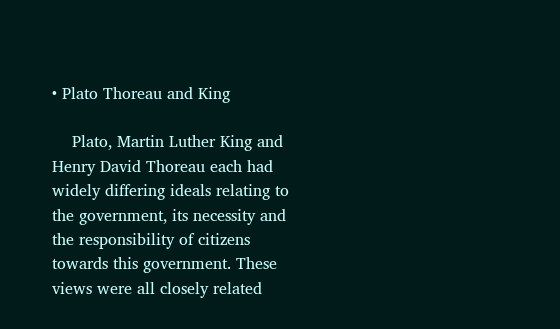• Plato Thoreau and King

    Plato, Martin Luther King and Henry David Thoreau each had widely differing ideals relating to the government, its necessity and the responsibility of citizens towards this government. These views were all closely related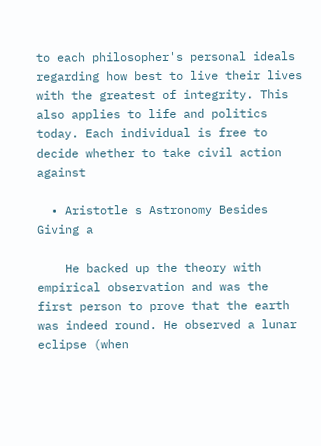to each philosopher's personal ideals regarding how best to live their lives with the greatest of integrity. This also applies to life and politics today. Each individual is free to decide whether to take civil action against

  • Aristotle s Astronomy Besides Giving a

    He backed up the theory with empirical observation and was the first person to prove that the earth was indeed round. He observed a lunar eclipse (when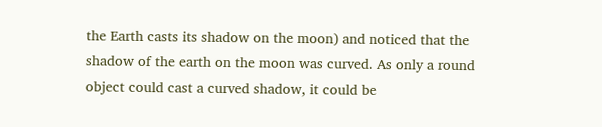the Earth casts its shadow on the moon) and noticed that the shadow of the earth on the moon was curved. As only a round object could cast a curved shadow, it could be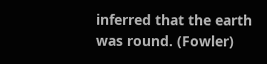inferred that the earth was round. (Fowler)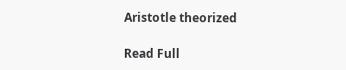Aristotle theorized

Read Full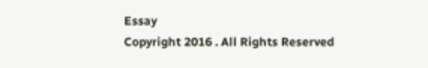Essay
Copyright 2016 . All Rights Reserved